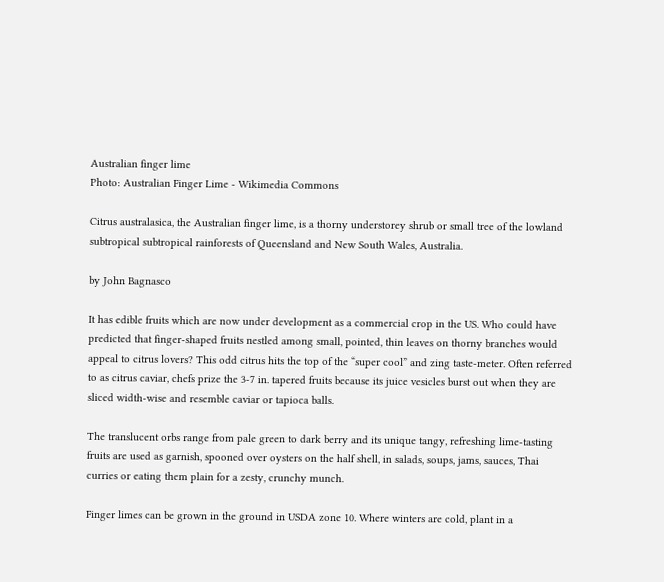Australian finger lime
Photo: Australian Finger Lime - Wikimedia Commons

Citrus australasica, the Australian finger lime, is a thorny understorey shrub or small tree of the lowland subtropical subtropical rainforests of Queensland and New South Wales, Australia.

by John Bagnasco

It has edible fruits which are now under development as a commercial crop in the US. Who could have predicted that finger-shaped fruits nestled among small, pointed, thin leaves on thorny branches would appeal to citrus lovers? This odd citrus hits the top of the “super cool” and zing taste-meter. Often referred to as citrus caviar, chefs prize the 3-7 in. tapered fruits because its juice vesicles burst out when they are sliced width-wise and resemble caviar or tapioca balls.

The translucent orbs range from pale green to dark berry and its unique tangy, refreshing lime-tasting fruits are used as garnish, spooned over oysters on the half shell, in salads, soups, jams, sauces, Thai curries or eating them plain for a zesty, crunchy munch.

Finger limes can be grown in the ground in USDA zone 10. Where winters are cold, plant in a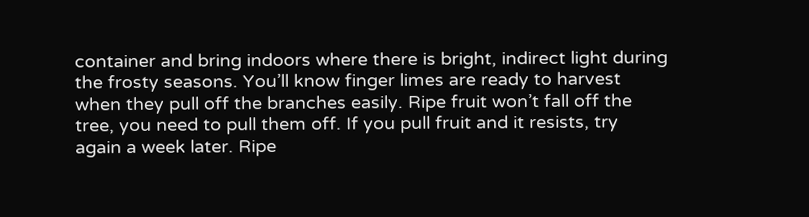container and bring indoors where there is bright, indirect light during the frosty seasons. You’ll know finger limes are ready to harvest when they pull off the branches easily. Ripe fruit won’t fall off the tree, you need to pull them off. If you pull fruit and it resists, try again a week later. Ripe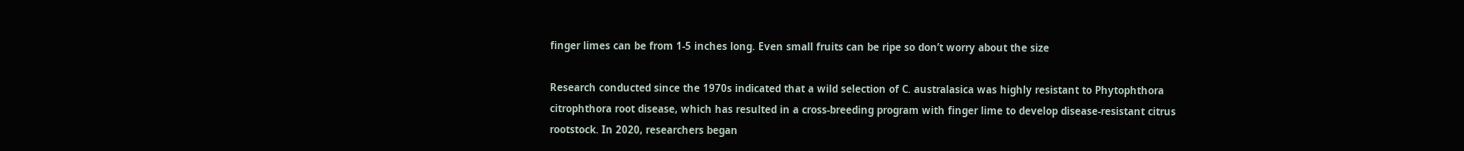finger limes can be from 1-5 inches long. Even small fruits can be ripe so don’t worry about the size

Research conducted since the 1970s indicated that a wild selection of C. australasica was highly resistant to Phytophthora citrophthora root disease, which has resulted in a cross-breeding program with finger lime to develop disease-resistant citrus rootstock. In 2020, researchers began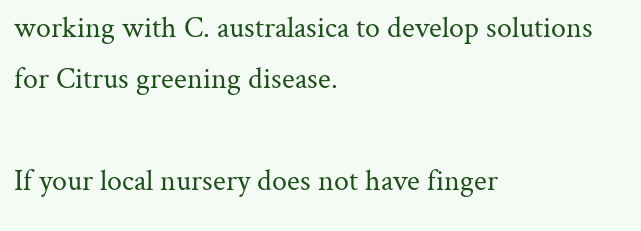working with C. australasica to develop solutions for Citrus greening disease.

If your local nursery does not have finger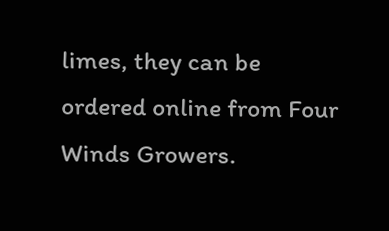limes, they can be ordered online from Four Winds Growers.